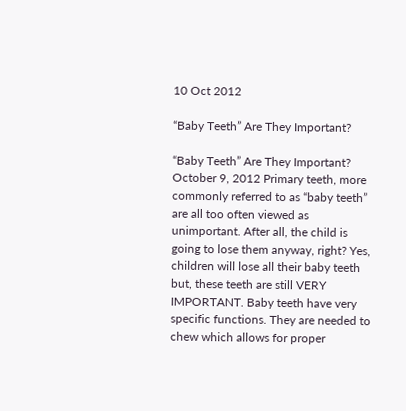10 Oct 2012

“Baby Teeth” Are They Important?

“Baby Teeth” Are They Important? October 9, 2012 Primary teeth, more commonly referred to as “baby teeth” are all too often viewed as unimportant. After all, the child is going to lose them anyway, right? Yes, children will lose all their baby teeth but, these teeth are still VERY IMPORTANT. Baby teeth have very specific functions. They are needed to chew which allows for proper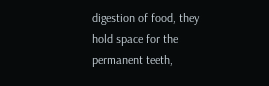digestion of food, they hold space for the permanent teeth,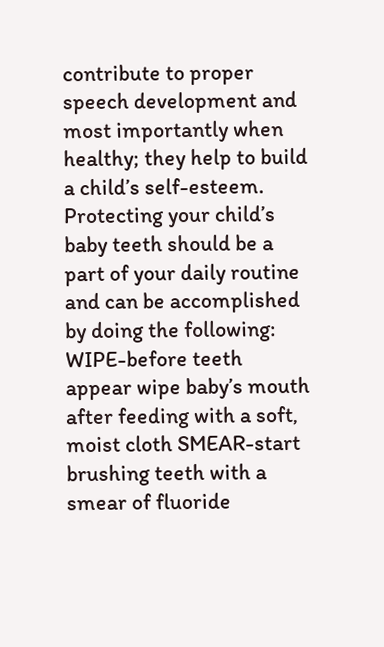contribute to proper speech development and most importantly when healthy; they help to build a child’s self-esteem. Protecting your child’s baby teeth should be a part of your daily routine and can be accomplished by doing the following: WIPE-before teeth appear wipe baby’s mouth after feeding with a soft, moist cloth SMEAR-start brushing teeth with a smear of fluoride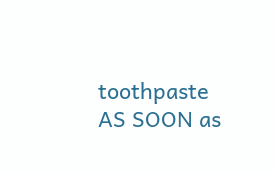toothpaste AS SOON as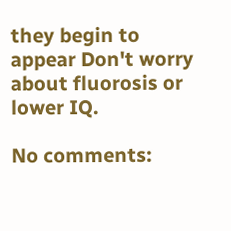they begin to appear Don't worry about fluorosis or lower IQ.

No comments: